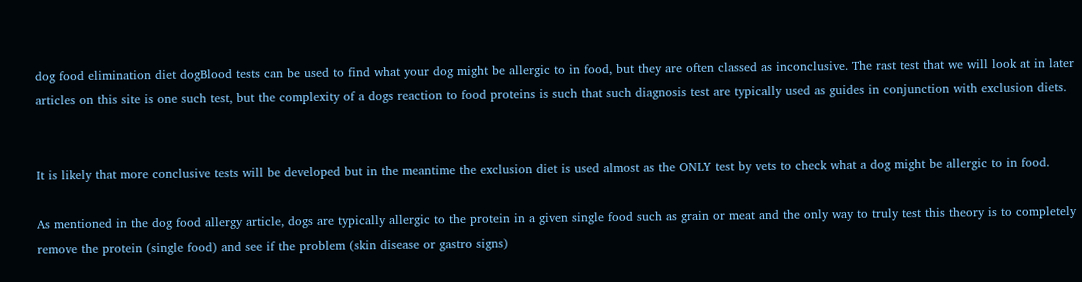dog food elimination diet dogBlood tests can be used to find what your dog might be allergic to in food, but they are often classed as inconclusive. The rast test that we will look at in later articles on this site is one such test, but the complexity of a dogs reaction to food proteins is such that such diagnosis test are typically used as guides in conjunction with exclusion diets.


It is likely that more conclusive tests will be developed but in the meantime the exclusion diet is used almost as the ONLY test by vets to check what a dog might be allergic to in food.

As mentioned in the dog food allergy article, dogs are typically allergic to the protein in a given single food such as grain or meat and the only way to truly test this theory is to completely remove the protein (single food) and see if the problem (skin disease or gastro signs)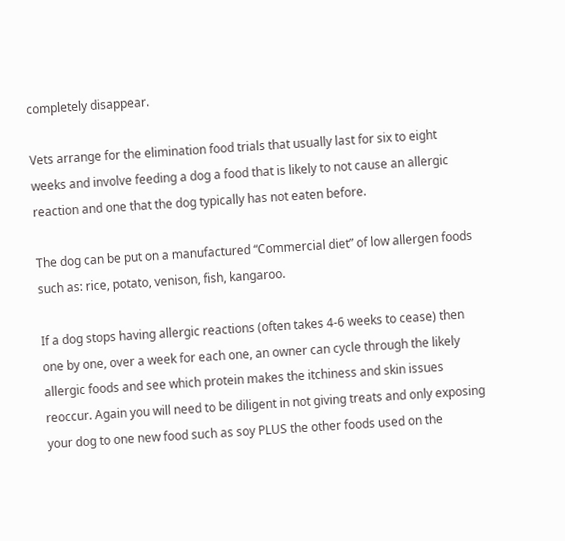completely disappear.

Vets arrange for the elimination food trials that usually last for six to eight weeks and involve feeding a dog a food that is likely to not cause an allergic reaction and one that the dog typically has not eaten before.

The dog can be put on a manufactured “Commercial diet” of low allergen foods such as: rice, potato, venison, fish, kangaroo.

If a dog stops having allergic reactions (often takes 4-6 weeks to cease) then one by one, over a week for each one, an owner can cycle through the likely allergic foods and see which protein makes the itchiness and skin issues reoccur. Again you will need to be diligent in not giving treats and only exposing your dog to one new food such as soy PLUS the other foods used on the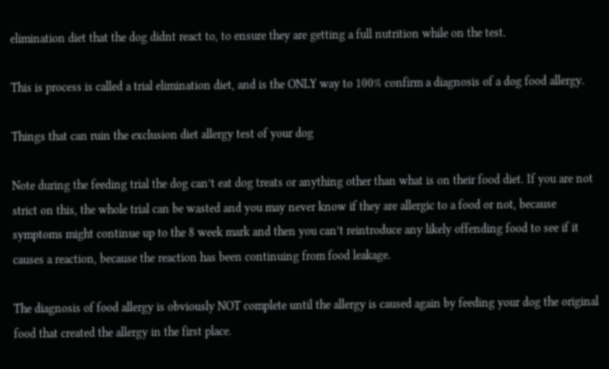elimination diet that the dog didnt react to, to ensure they are getting a full nutrition while on the test.

This is process is called a trial elimination diet, and is the ONLY way to 100% confirm a diagnosis of a dog food allergy.

Things that can ruin the exclusion diet allergy test of your dog

Note during the feeding trial the dog can’t eat dog treats or anything other than what is on their food diet. If you are not strict on this, the whole trial can be wasted and you may never know if they are allergic to a food or not, because symptoms might continue up to the 8 week mark and then you can’t reintroduce any likely offending food to see if it causes a reaction, because the reaction has been continuing from food leakage.

The diagnosis of food allergy is obviously NOT complete until the allergy is caused again by feeding your dog the original food that created the allergy in the first place.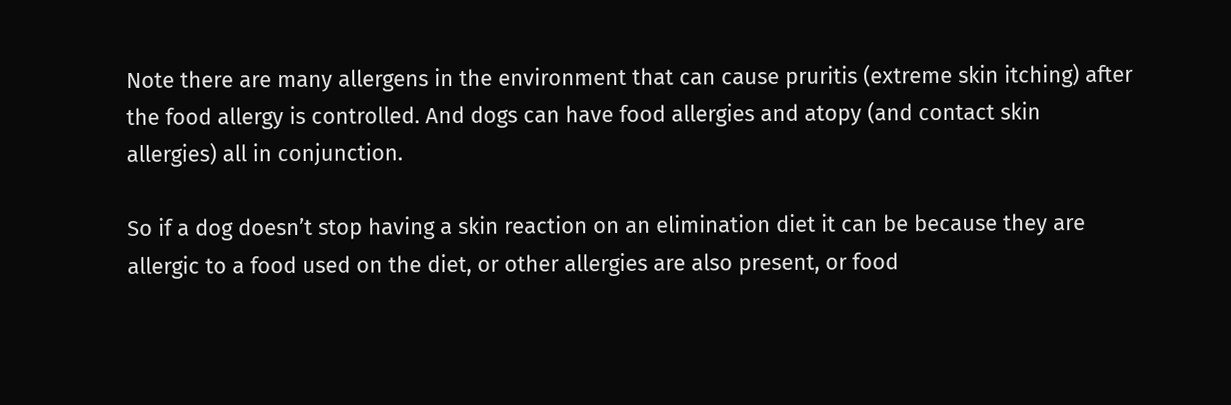Note there are many allergens in the environment that can cause pruritis (extreme skin itching) after the food allergy is controlled. And dogs can have food allergies and atopy (and contact skin allergies) all in conjunction.

So if a dog doesn’t stop having a skin reaction on an elimination diet it can be because they are allergic to a food used on the diet, or other allergies are also present, or food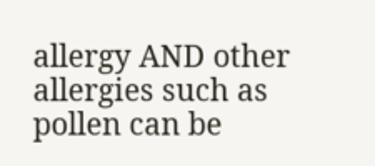allergy AND other allergies such as pollen can be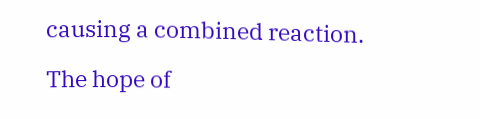causing a combined reaction.

The hope of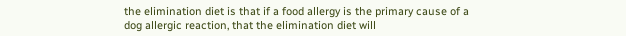the elimination diet is that if a food allergy is the primary cause of a dog allergic reaction, that the elimination diet will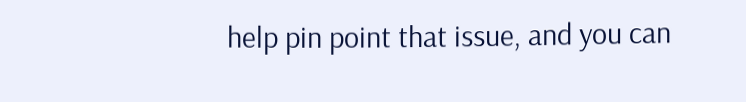help pin point that issue, and you can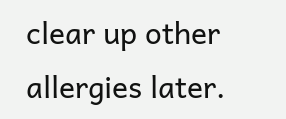clear up other allergies later.